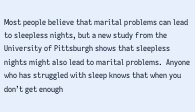Most people believe that marital problems can lead to sleepless nights, but a new study from the University of Pittsburgh shows that sleepless nights might also lead to marital problems.  Anyone who has struggled with sleep knows that when you don’t get enough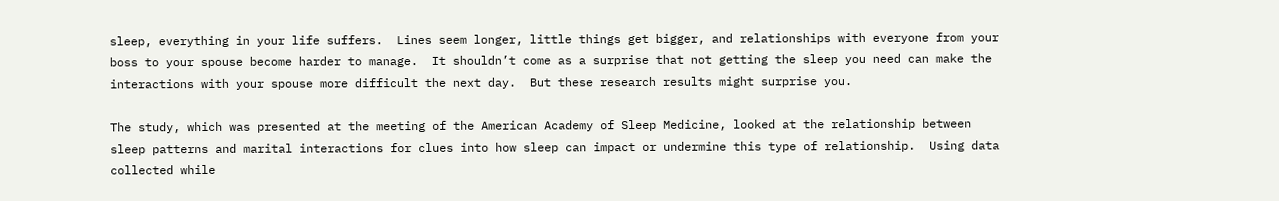sleep, everything in your life suffers.  Lines seem longer, little things get bigger, and relationships with everyone from your boss to your spouse become harder to manage.  It shouldn’t come as a surprise that not getting the sleep you need can make the interactions with your spouse more difficult the next day.  But these research results might surprise you.

The study, which was presented at the meeting of the American Academy of Sleep Medicine, looked at the relationship between sleep patterns and marital interactions for clues into how sleep can impact or undermine this type of relationship.  Using data collected while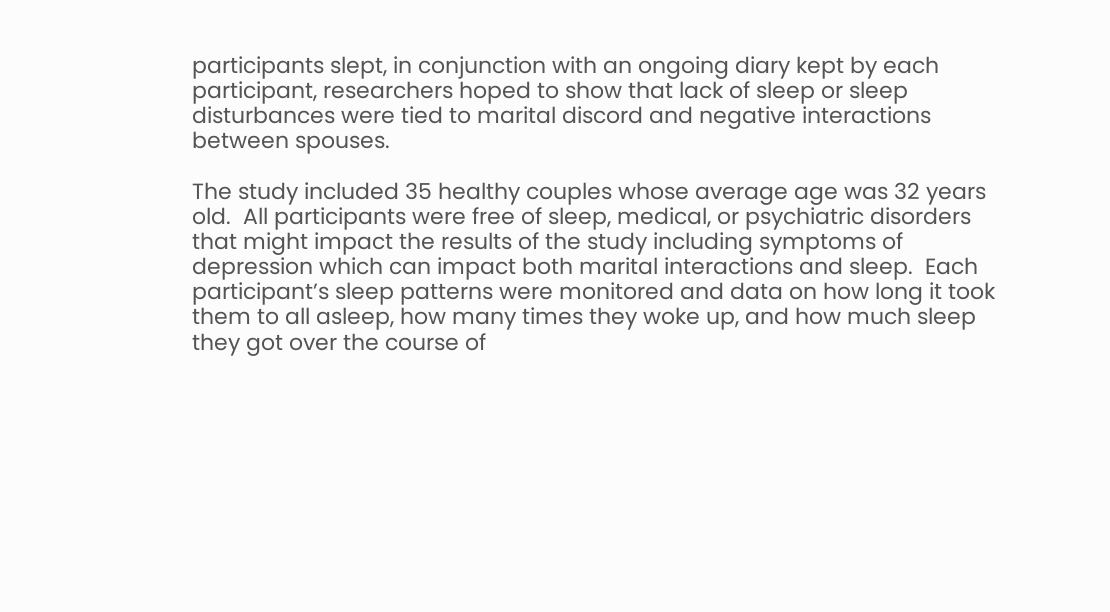participants slept, in conjunction with an ongoing diary kept by each participant, researchers hoped to show that lack of sleep or sleep disturbances were tied to marital discord and negative interactions between spouses.

The study included 35 healthy couples whose average age was 32 years old.  All participants were free of sleep, medical, or psychiatric disorders that might impact the results of the study including symptoms of depression which can impact both marital interactions and sleep.  Each participant’s sleep patterns were monitored and data on how long it took them to all asleep, how many times they woke up, and how much sleep they got over the course of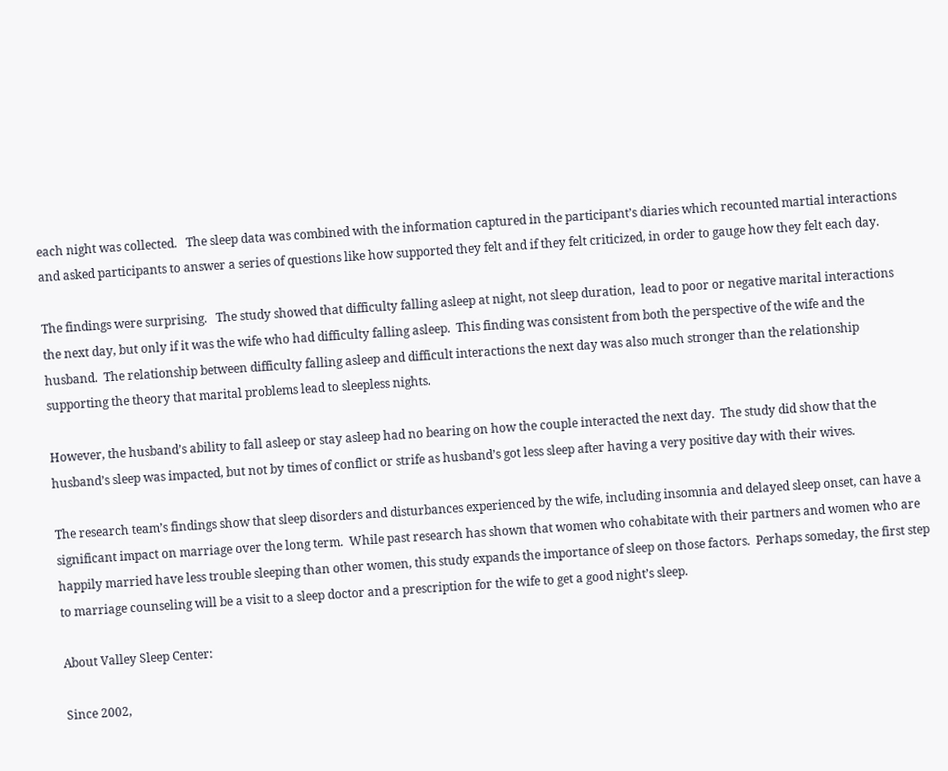each night was collected.   The sleep data was combined with the information captured in the participant’s diaries which recounted martial interactions and asked participants to answer a series of questions like how supported they felt and if they felt criticized, in order to gauge how they felt each day.

The findings were surprising.   The study showed that difficulty falling asleep at night, not sleep duration,  lead to poor or negative marital interactions the next day, but only if it was the wife who had difficulty falling asleep.  This finding was consistent from both the perspective of the wife and the husband.  The relationship between difficulty falling asleep and difficult interactions the next day was also much stronger than the relationship supporting the theory that marital problems lead to sleepless nights.

However, the husband’s ability to fall asleep or stay asleep had no bearing on how the couple interacted the next day.  The study did show that the husband’s sleep was impacted, but not by times of conflict or strife as husband’s got less sleep after having a very positive day with their wives.

The research team’s findings show that sleep disorders and disturbances experienced by the wife, including insomnia and delayed sleep onset, can have a significant impact on marriage over the long term.  While past research has shown that women who cohabitate with their partners and women who are happily married have less trouble sleeping than other women, this study expands the importance of sleep on those factors.  Perhaps someday, the first step to marriage counseling will be a visit to a sleep doctor and a prescription for the wife to get a good night’s sleep.

About Valley Sleep Center:

Since 2002,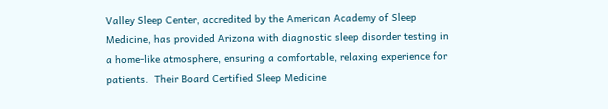Valley Sleep Center, accredited by the American Academy of Sleep Medicine, has provided Arizona with diagnostic sleep disorder testing in a home-like atmosphere, ensuring a comfortable, relaxing experience for patients.  Their Board Certified Sleep Medicine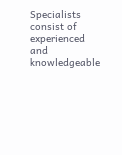Specialists consist of experienced and knowledgeable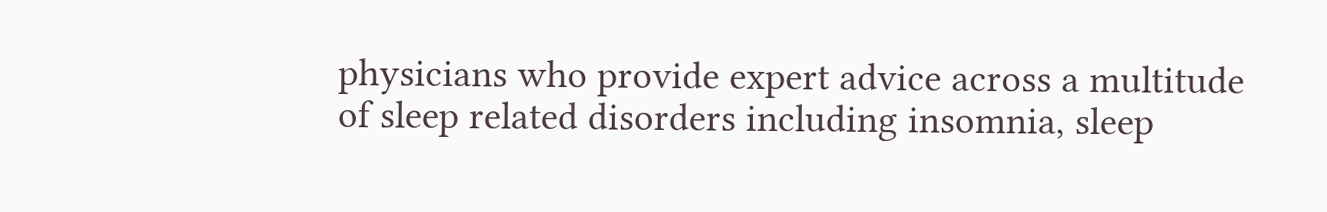physicians who provide expert advice across a multitude of sleep related disorders including insomnia, sleep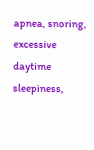apnea, snoring, excessive daytime sleepiness,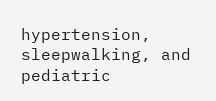hypertension, sleepwalking, and pediatric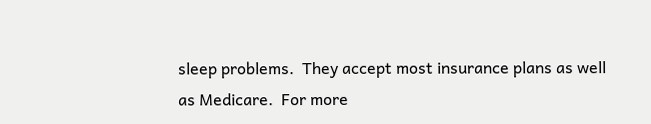sleep problems.  They accept most insurance plans as well as Medicare.  For more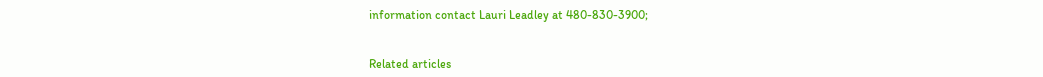information contact Lauri Leadley at 480-830-3900;


Related articles